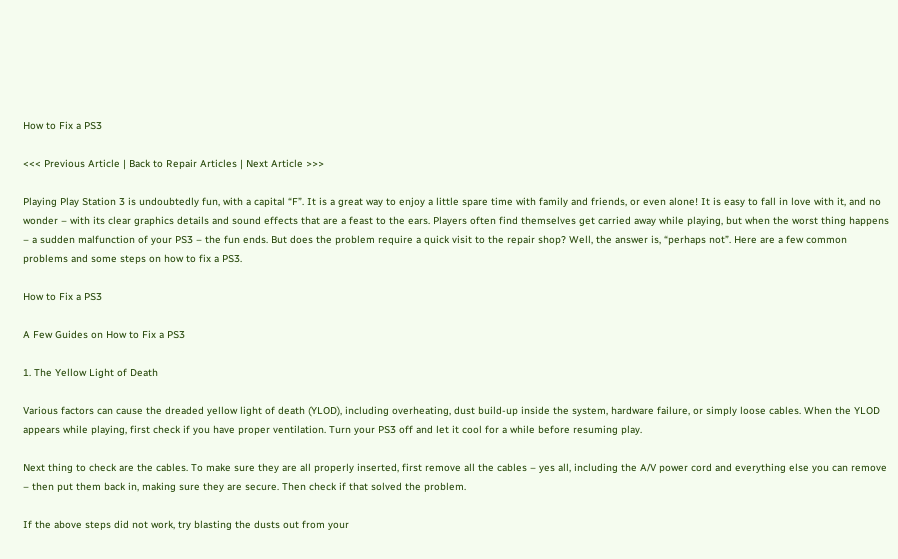How to Fix a PS3

<<< Previous Article | Back to Repair Articles | Next Article >>>

Playing Play Station 3 is undoubtedly fun, with a capital “F”. It is a great way to enjoy a little spare time with family and friends, or even alone! It is easy to fall in love with it, and no wonder – with its clear graphics details and sound effects that are a feast to the ears. Players often find themselves get carried away while playing, but when the worst thing happens – a sudden malfunction of your PS3 – the fun ends. But does the problem require a quick visit to the repair shop? Well, the answer is, “perhaps not”. Here are a few common problems and some steps on how to fix a PS3.

How to Fix a PS3

A Few Guides on How to Fix a PS3

1. The Yellow Light of Death

Various factors can cause the dreaded yellow light of death (YLOD), including overheating, dust build-up inside the system, hardware failure, or simply loose cables. When the YLOD appears while playing, first check if you have proper ventilation. Turn your PS3 off and let it cool for a while before resuming play.

Next thing to check are the cables. To make sure they are all properly inserted, first remove all the cables – yes all, including the A/V power cord and everything else you can remove – then put them back in, making sure they are secure. Then check if that solved the problem.

If the above steps did not work, try blasting the dusts out from your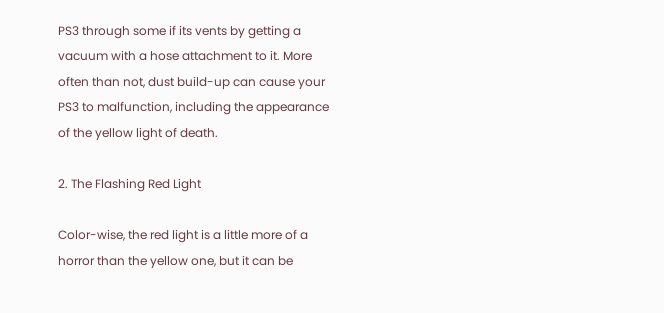PS3 through some if its vents by getting a vacuum with a hose attachment to it. More often than not, dust build-up can cause your PS3 to malfunction, including the appearance of the yellow light of death.

2. The Flashing Red Light

Color-wise, the red light is a little more of a horror than the yellow one, but it can be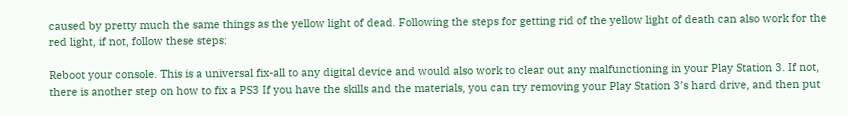caused by pretty much the same things as the yellow light of dead. Following the steps for getting rid of the yellow light of death can also work for the red light, if not, follow these steps:

Reboot your console. This is a universal fix-all to any digital device and would also work to clear out any malfunctioning in your Play Station 3. If not, there is another step on how to fix a PS3 If you have the skills and the materials, you can try removing your Play Station 3’s hard drive, and then put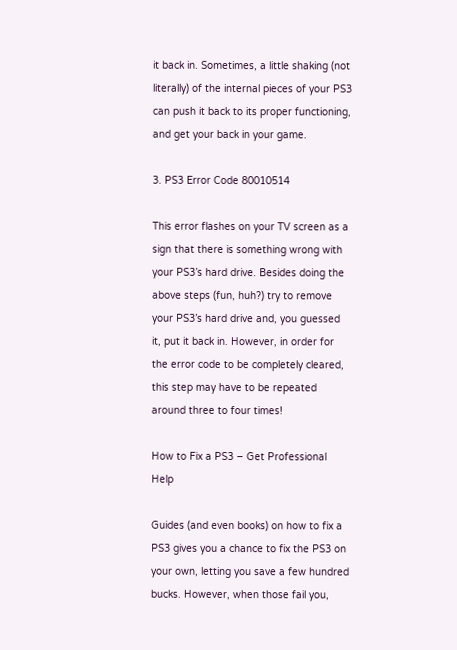it back in. Sometimes, a little shaking (not literally) of the internal pieces of your PS3 can push it back to its proper functioning, and get your back in your game.

3. PS3 Error Code 80010514

This error flashes on your TV screen as a sign that there is something wrong with your PS3’s hard drive. Besides doing the above steps (fun, huh?) try to remove your PS3’s hard drive and, you guessed it, put it back in. However, in order for the error code to be completely cleared, this step may have to be repeated around three to four times!

How to Fix a PS3 – Get Professional Help

Guides (and even books) on how to fix a PS3 gives you a chance to fix the PS3 on your own, letting you save a few hundred bucks. However, when those fail you,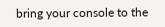bring your console to the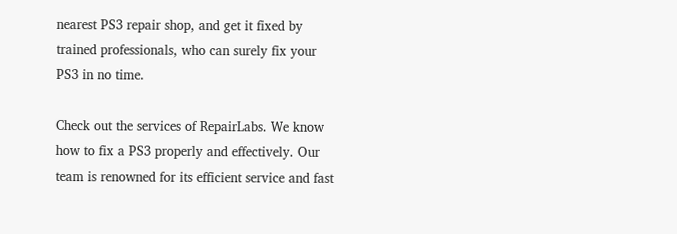nearest PS3 repair shop, and get it fixed by trained professionals, who can surely fix your PS3 in no time.

Check out the services of RepairLabs. We know how to fix a PS3 properly and effectively. Our team is renowned for its efficient service and fast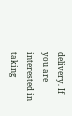delivery. If you are interested in taking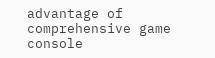advantage of comprehensive game console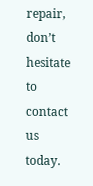repair, don’t hesitate to contact us today.